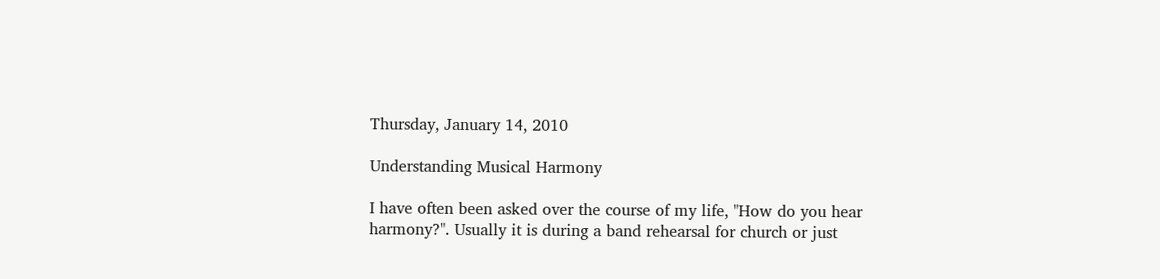Thursday, January 14, 2010

Understanding Musical Harmony

I have often been asked over the course of my life, "How do you hear harmony?". Usually it is during a band rehearsal for church or just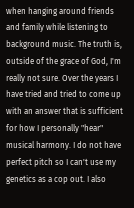when hanging around friends and family while listening to background music. The truth is, outside of the grace of God, I'm really not sure. Over the years I have tried and tried to come up with an answer that is sufficient for how I personally "hear" musical harmony. I do not have perfect pitch so I can't use my genetics as a cop out. I also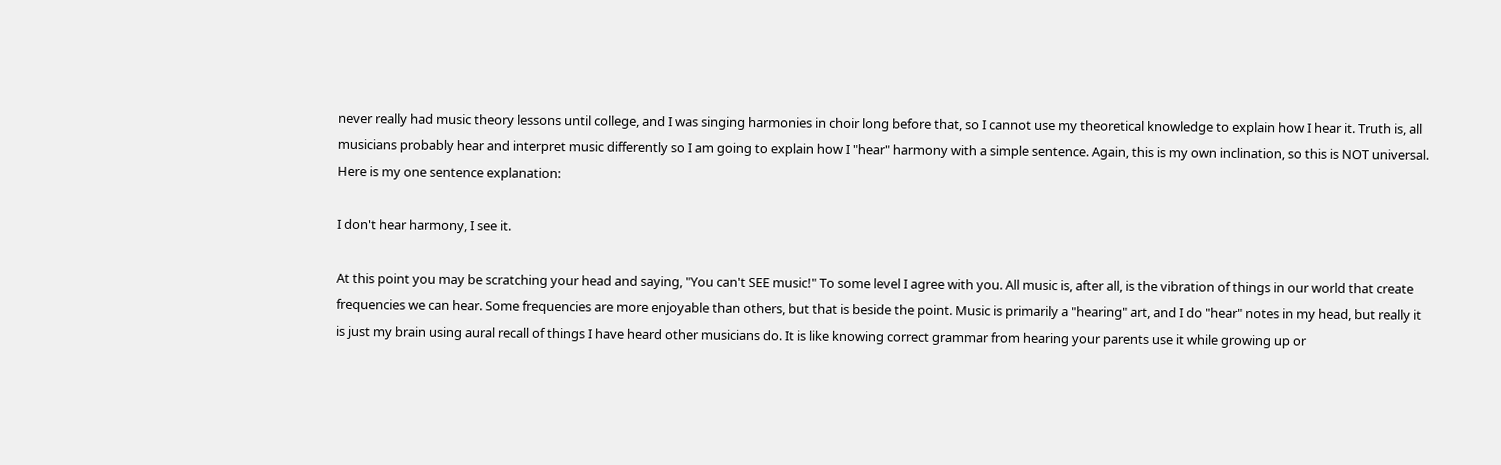never really had music theory lessons until college, and I was singing harmonies in choir long before that, so I cannot use my theoretical knowledge to explain how I hear it. Truth is, all musicians probably hear and interpret music differently so I am going to explain how I "hear" harmony with a simple sentence. Again, this is my own inclination, so this is NOT universal. Here is my one sentence explanation:

I don't hear harmony, I see it.

At this point you may be scratching your head and saying, "You can't SEE music!" To some level I agree with you. All music is, after all, is the vibration of things in our world that create frequencies we can hear. Some frequencies are more enjoyable than others, but that is beside the point. Music is primarily a "hearing" art, and I do "hear" notes in my head, but really it is just my brain using aural recall of things I have heard other musicians do. It is like knowing correct grammar from hearing your parents use it while growing up or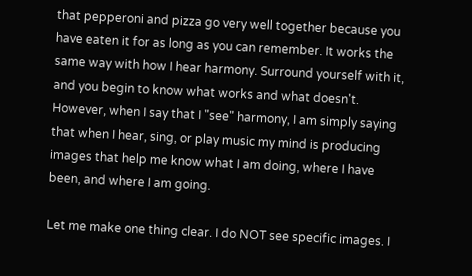that pepperoni and pizza go very well together because you have eaten it for as long as you can remember. It works the same way with how I hear harmony. Surround yourself with it, and you begin to know what works and what doesn't. However, when I say that I "see" harmony, I am simply saying that when I hear, sing, or play music my mind is producing images that help me know what I am doing, where I have been, and where I am going.

Let me make one thing clear. I do NOT see specific images. I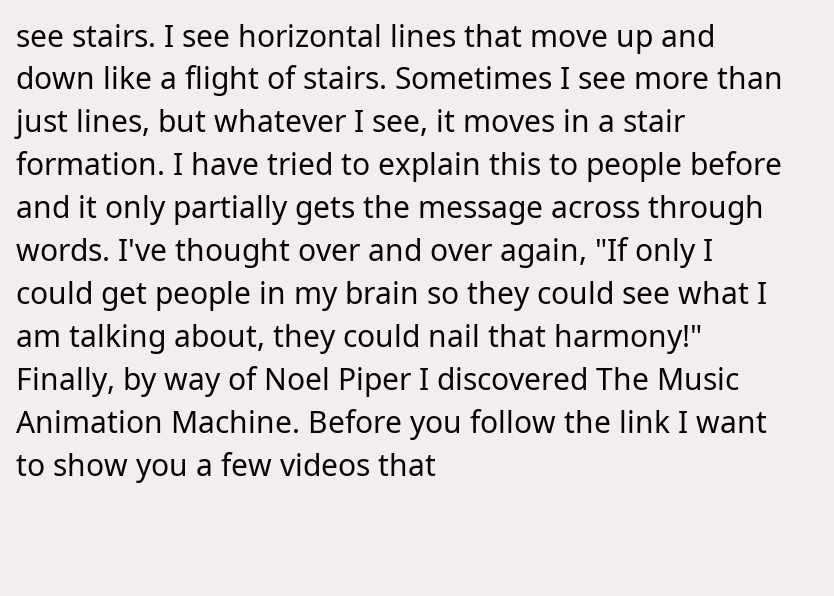see stairs. I see horizontal lines that move up and down like a flight of stairs. Sometimes I see more than just lines, but whatever I see, it moves in a stair formation. I have tried to explain this to people before and it only partially gets the message across through words. I've thought over and over again, "If only I could get people in my brain so they could see what I am talking about, they could nail that harmony!" Finally, by way of Noel Piper I discovered The Music Animation Machine. Before you follow the link I want to show you a few videos that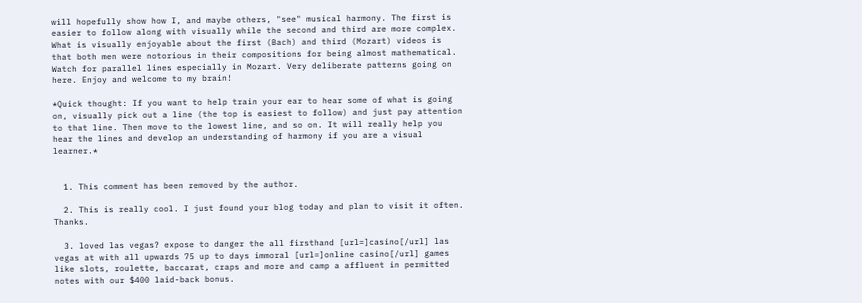will hopefully show how I, and maybe others, "see" musical harmony. The first is easier to follow along with visually while the second and third are more complex. What is visually enjoyable about the first (Bach) and third (Mozart) videos is that both men were notorious in their compositions for being almost mathematical. Watch for parallel lines especially in Mozart. Very deliberate patterns going on here. Enjoy and welcome to my brain!

*Quick thought: If you want to help train your ear to hear some of what is going on, visually pick out a line (the top is easiest to follow) and just pay attention to that line. Then move to the lowest line, and so on. It will really help you hear the lines and develop an understanding of harmony if you are a visual learner.*


  1. This comment has been removed by the author.

  2. This is really cool. I just found your blog today and plan to visit it often. Thanks.

  3. loved las vegas? expose to danger the all firsthand [url=]casino[/url] las vegas at with all upwards 75 up to days immoral [url=]online casino[/url] games like slots, roulette, baccarat, craps and more and camp a affluent in permitted notes with our $400 laid-back bonus.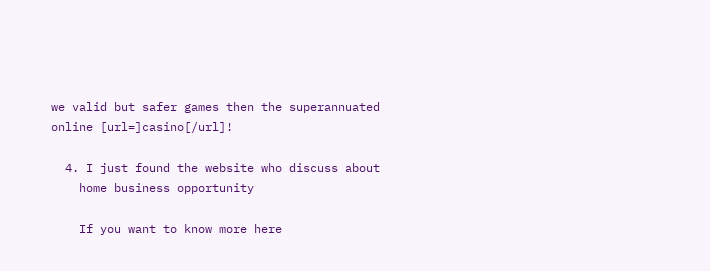we valid but safer games then the superannuated online [url=]casino[/url]!

  4. I just found the website who discuss about
    home business opportunity

    If you want to know more here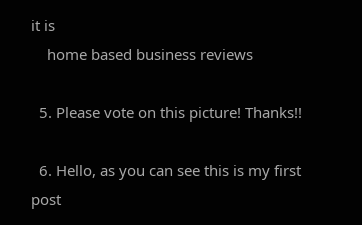it is
    home based business reviews

  5. Please vote on this picture! Thanks!!

  6. Hello, as you can see this is my first post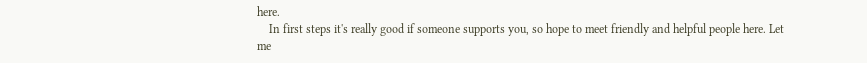here.
    In first steps it's really good if someone supports you, so hope to meet friendly and helpful people here. Let me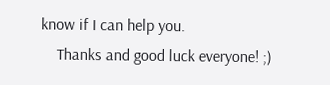know if I can help you.
    Thanks and good luck everyone! ;)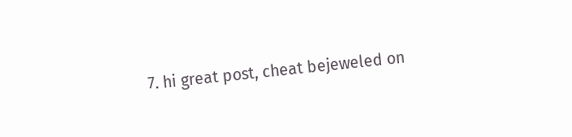7. hi great post, cheat bejeweled on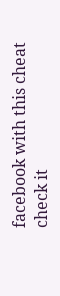facebook with this cheat check it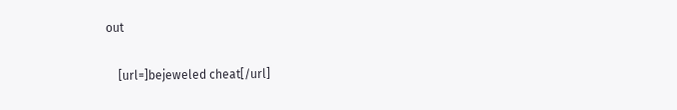out

    [url=]bejeweled cheat[/url]